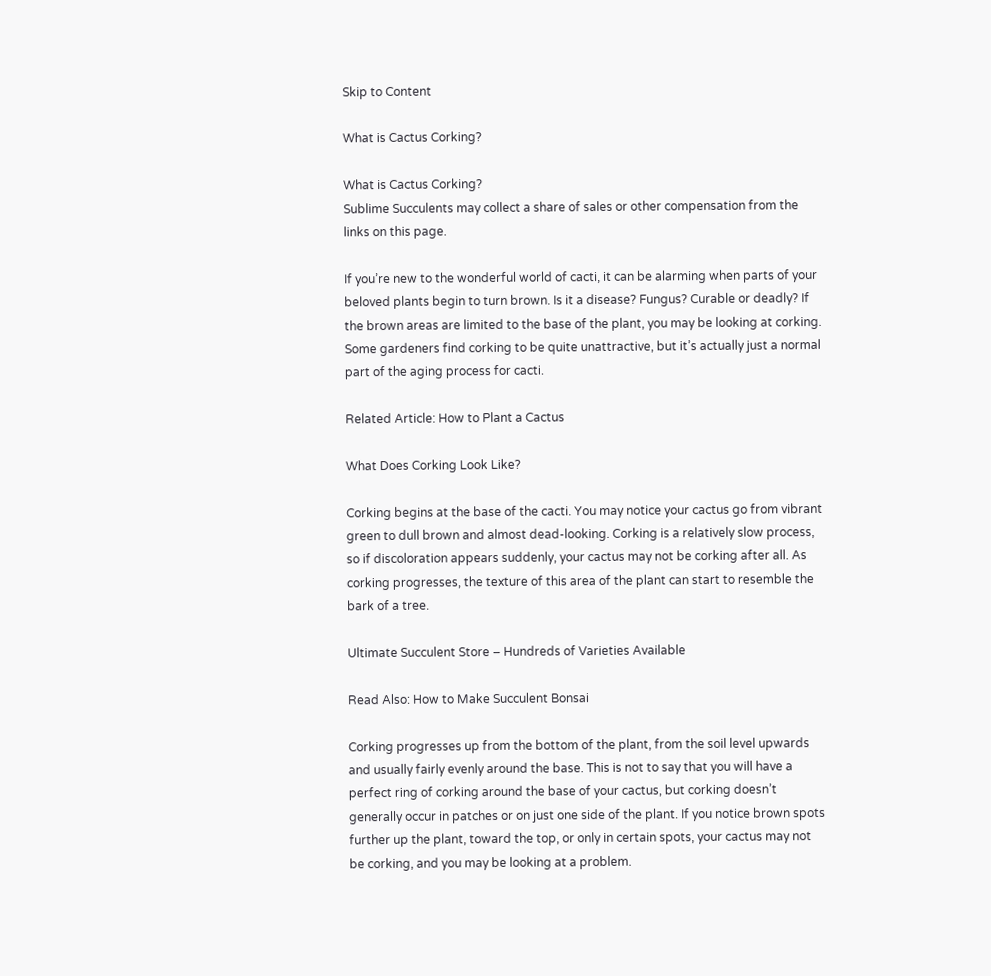Skip to Content

What is Cactus Corking?

What is Cactus Corking?
Sublime Succulents may collect a share of sales or other compensation from the links on this page.

If you’re new to the wonderful world of cacti, it can be alarming when parts of your beloved plants begin to turn brown. Is it a disease? Fungus? Curable or deadly? If the brown areas are limited to the base of the plant, you may be looking at corking. Some gardeners find corking to be quite unattractive, but it’s actually just a normal part of the aging process for cacti.

Related Article: How to Plant a Cactus

What Does Corking Look Like?

Corking begins at the base of the cacti. You may notice your cactus go from vibrant green to dull brown and almost dead-looking. Corking is a relatively slow process, so if discoloration appears suddenly, your cactus may not be corking after all. As corking progresses, the texture of this area of the plant can start to resemble the bark of a tree.

Ultimate Succulent Store – Hundreds of Varieties Available

Read Also: How to Make Succulent Bonsai

Corking progresses up from the bottom of the plant, from the soil level upwards and usually fairly evenly around the base. This is not to say that you will have a perfect ring of corking around the base of your cactus, but corking doesn’t generally occur in patches or on just one side of the plant. If you notice brown spots further up the plant, toward the top, or only in certain spots, your cactus may not be corking, and you may be looking at a problem.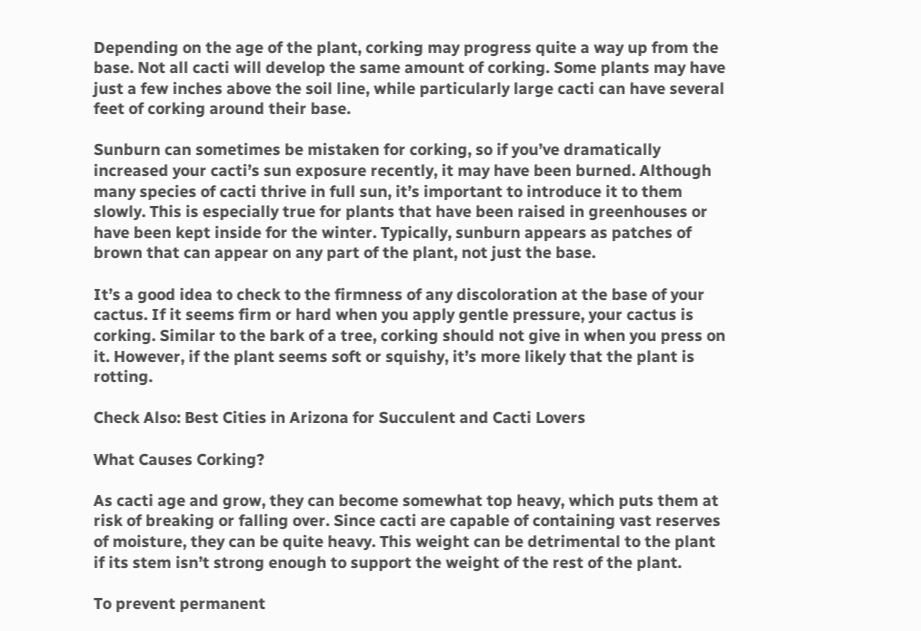Depending on the age of the plant, corking may progress quite a way up from the base. Not all cacti will develop the same amount of corking. Some plants may have just a few inches above the soil line, while particularly large cacti can have several feet of corking around their base.

Sunburn can sometimes be mistaken for corking, so if you’ve dramatically increased your cacti’s sun exposure recently, it may have been burned. Although many species of cacti thrive in full sun, it’s important to introduce it to them slowly. This is especially true for plants that have been raised in greenhouses or have been kept inside for the winter. Typically, sunburn appears as patches of brown that can appear on any part of the plant, not just the base.

It’s a good idea to check to the firmness of any discoloration at the base of your cactus. If it seems firm or hard when you apply gentle pressure, your cactus is corking. Similar to the bark of a tree, corking should not give in when you press on it. However, if the plant seems soft or squishy, it’s more likely that the plant is rotting.

Check Also: Best Cities in Arizona for Succulent and Cacti Lovers

What Causes Corking?

As cacti age and grow, they can become somewhat top heavy, which puts them at risk of breaking or falling over. Since cacti are capable of containing vast reserves of moisture, they can be quite heavy. This weight can be detrimental to the plant if its stem isn’t strong enough to support the weight of the rest of the plant.

To prevent permanent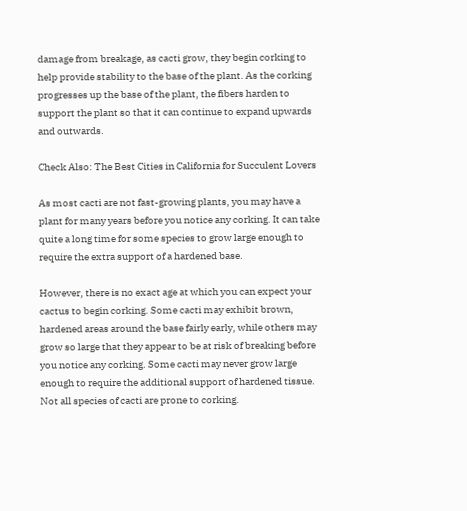damage from breakage, as cacti grow, they begin corking to help provide stability to the base of the plant. As the corking progresses up the base of the plant, the fibers harden to support the plant so that it can continue to expand upwards and outwards.

Check Also: The Best Cities in California for Succulent Lovers

As most cacti are not fast-growing plants, you may have a plant for many years before you notice any corking. It can take quite a long time for some species to grow large enough to require the extra support of a hardened base.

However, there is no exact age at which you can expect your cactus to begin corking. Some cacti may exhibit brown, hardened areas around the base fairly early, while others may grow so large that they appear to be at risk of breaking before you notice any corking. Some cacti may never grow large enough to require the additional support of hardened tissue. Not all species of cacti are prone to corking.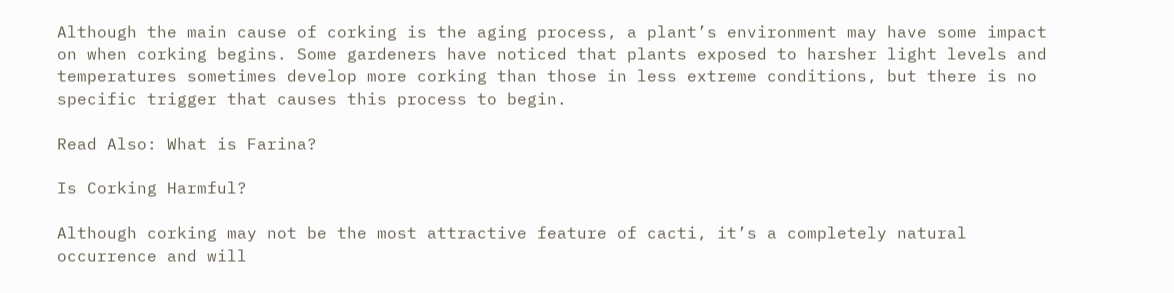Although the main cause of corking is the aging process, a plant’s environment may have some impact on when corking begins. Some gardeners have noticed that plants exposed to harsher light levels and temperatures sometimes develop more corking than those in less extreme conditions, but there is no specific trigger that causes this process to begin.

Read Also: What is Farina?

Is Corking Harmful?

Although corking may not be the most attractive feature of cacti, it’s a completely natural occurrence and will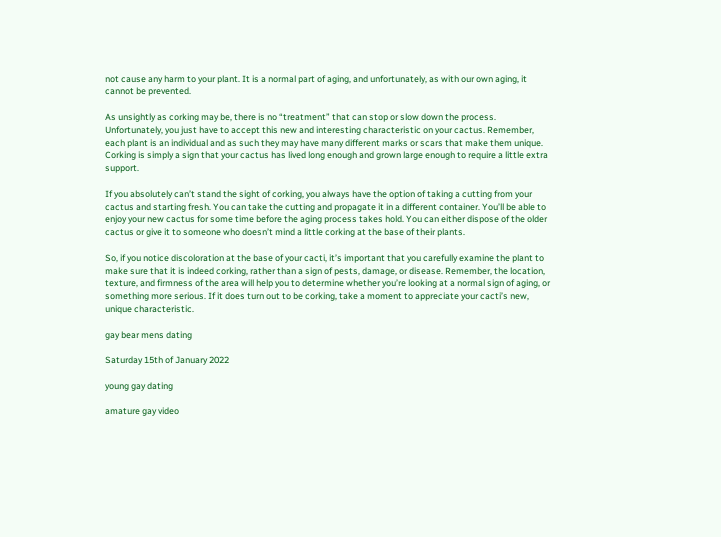not cause any harm to your plant. It is a normal part of aging, and unfortunately, as with our own aging, it cannot be prevented.

As unsightly as corking may be, there is no “treatment” that can stop or slow down the process. Unfortunately, you just have to accept this new and interesting characteristic on your cactus. Remember, each plant is an individual and as such they may have many different marks or scars that make them unique. Corking is simply a sign that your cactus has lived long enough and grown large enough to require a little extra support.

If you absolutely can’t stand the sight of corking, you always have the option of taking a cutting from your cactus and starting fresh. You can take the cutting and propagate it in a different container. You’ll be able to enjoy your new cactus for some time before the aging process takes hold. You can either dispose of the older cactus or give it to someone who doesn’t mind a little corking at the base of their plants.

So, if you notice discoloration at the base of your cacti, it’s important that you carefully examine the plant to make sure that it is indeed corking, rather than a sign of pests, damage, or disease. Remember, the location, texture, and firmness of the area will help you to determine whether you’re looking at a normal sign of aging, or something more serious. If it does turn out to be corking, take a moment to appreciate your cacti’s new, unique characteristic.

gay bear mens dating

Saturday 15th of January 2022

young gay dating

amature gay video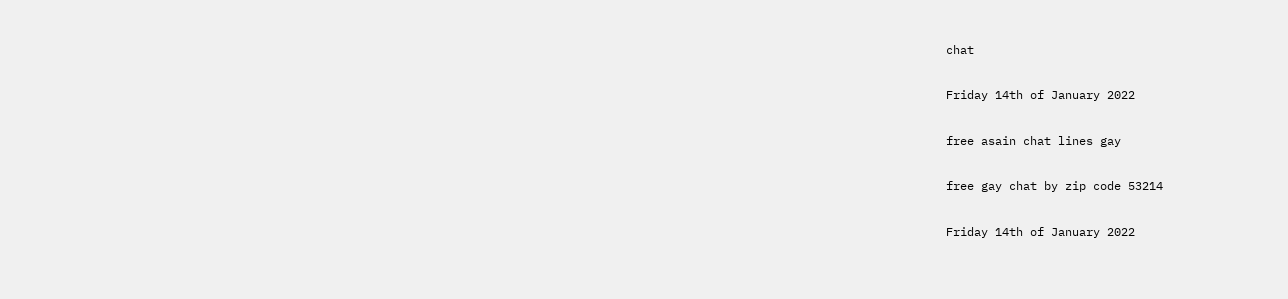chat

Friday 14th of January 2022

free asain chat lines gay

free gay chat by zip code 53214

Friday 14th of January 2022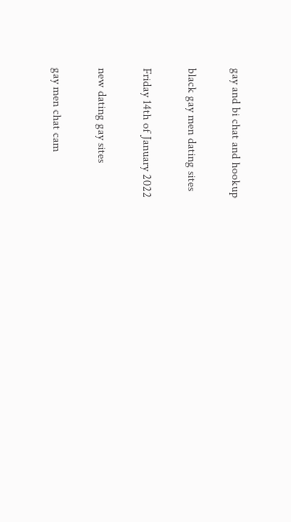gay and bi chat and hookup

black gay men dating sites

Friday 14th of January 2022

new dating gay sites

gay men chat cam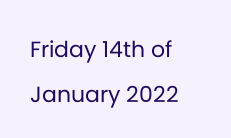Friday 14th of January 2022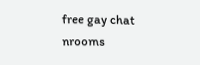free gay chat nrooms